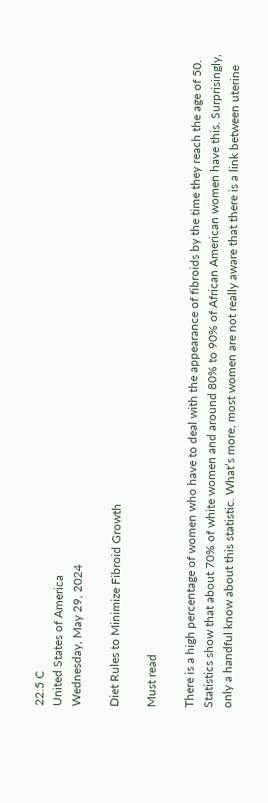22.5 C
United States of America
Wednesday, May 29, 2024

Diet Rules to Minimize Fibroid Growth

Must read

There is a high percentage of women who have to deal with the appearance of fibroids by the time they reach the age of 50. Statistics show that about 70% of white women and around 80% to 90% of African American women have this. Surprisingly, only a handful know about this statistic. What’s more, most women are not really aware that there is a link between uterine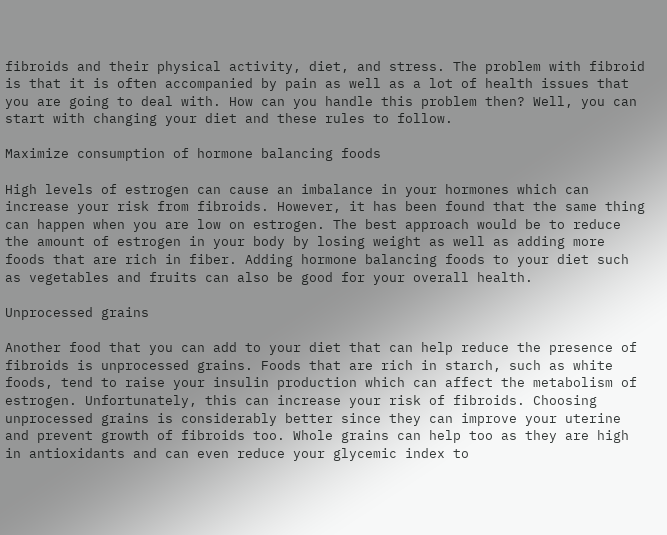fibroids and their physical activity, diet, and stress. The problem with fibroid is that it is often accompanied by pain as well as a lot of health issues that you are going to deal with. How can you handle this problem then? Well, you can start with changing your diet and these rules to follow.

Maximize consumption of hormone balancing foods

High levels of estrogen can cause an imbalance in your hormones which can increase your risk from fibroids. However, it has been found that the same thing can happen when you are low on estrogen. The best approach would be to reduce the amount of estrogen in your body by losing weight as well as adding more foods that are rich in fiber. Adding hormone balancing foods to your diet such as vegetables and fruits can also be good for your overall health.

Unprocessed grains

Another food that you can add to your diet that can help reduce the presence of fibroids is unprocessed grains. Foods that are rich in starch, such as white foods, tend to raise your insulin production which can affect the metabolism of estrogen. Unfortunately, this can increase your risk of fibroids. Choosing unprocessed grains is considerably better since they can improve your uterine and prevent growth of fibroids too. Whole grains can help too as they are high in antioxidants and can even reduce your glycemic index to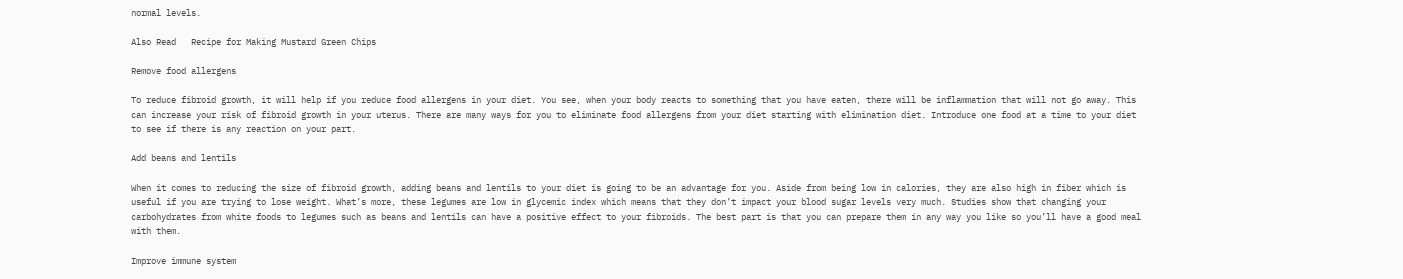normal levels.

Also Read   Recipe for Making Mustard Green Chips

Remove food allergens

To reduce fibroid growth, it will help if you reduce food allergens in your diet. You see, when your body reacts to something that you have eaten, there will be inflammation that will not go away. This can increase your risk of fibroid growth in your uterus. There are many ways for you to eliminate food allergens from your diet starting with elimination diet. Introduce one food at a time to your diet to see if there is any reaction on your part.

Add beans and lentils

When it comes to reducing the size of fibroid growth, adding beans and lentils to your diet is going to be an advantage for you. Aside from being low in calories, they are also high in fiber which is useful if you are trying to lose weight. What’s more, these legumes are low in glycemic index which means that they don’t impact your blood sugar levels very much. Studies show that changing your carbohydrates from white foods to legumes such as beans and lentils can have a positive effect to your fibroids. The best part is that you can prepare them in any way you like so you’ll have a good meal with them.

Improve immune system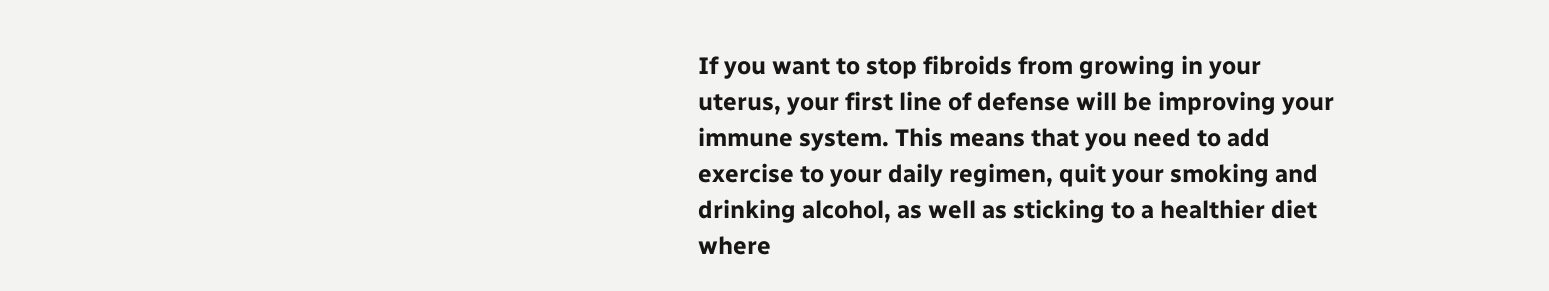If you want to stop fibroids from growing in your uterus, your first line of defense will be improving your immune system. This means that you need to add exercise to your daily regimen, quit your smoking and drinking alcohol, as well as sticking to a healthier diet where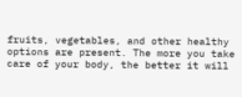fruits, vegetables, and other healthy options are present. The more you take care of your body, the better it will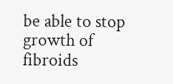be able to stop growth of fibroids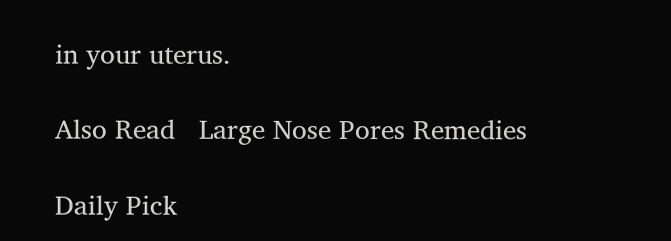in your uterus.

Also Read   Large Nose Pores Remedies

Daily Pick